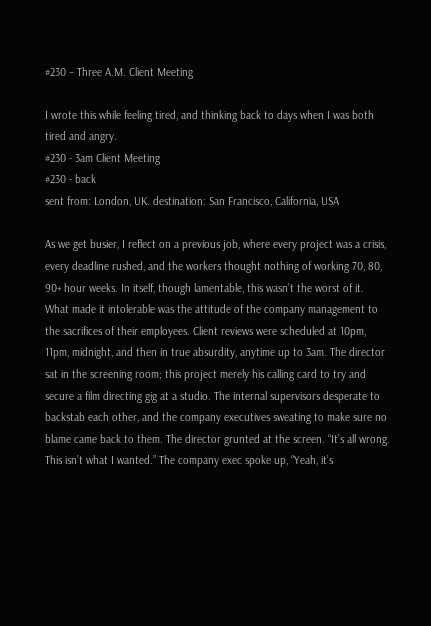#230 – Three A.M. Client Meeting

I wrote this while feeling tired, and thinking back to days when I was both tired and angry.
#230 - 3am Client Meeting
#230 - back
sent from: London, UK. destination: San Francisco, California, USA

As we get busier, I reflect on a previous job, where every project was a crisis, every deadline rushed, and the workers thought nothing of working 70, 80, 90+ hour weeks. In itself, though lamentable, this wasn’t the worst of it. What made it intolerable was the attitude of the company management to the sacrifices of their employees. Client reviews were scheduled at 10pm, 11pm, midnight, and then in true absurdity, anytime up to 3am. The director sat in the screening room; this project merely his calling card to try and secure a film directing gig at a studio. The internal supervisors desperate to backstab each other, and the company executives sweating to make sure no blame came back to them. The director grunted at the screen. “It’s all wrong. This isn’t what I wanted.” The company exec spoke up, “Yeah, it’s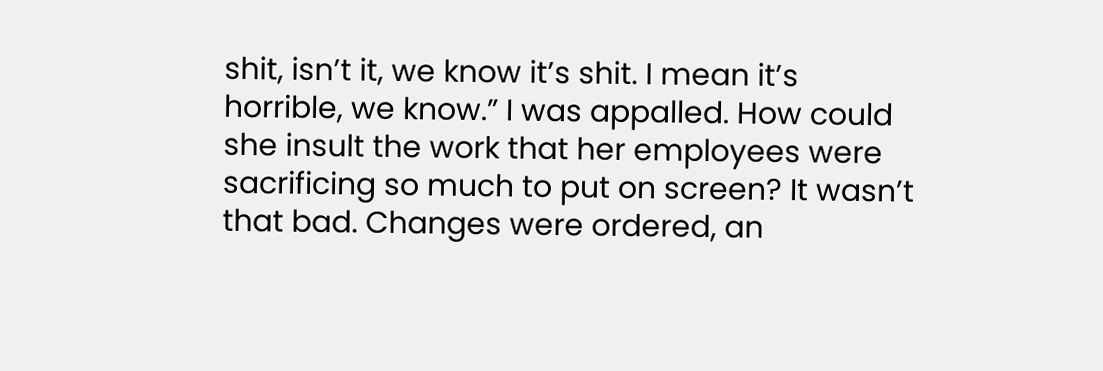shit, isn’t it, we know it’s shit. I mean it’s horrible, we know.” I was appalled. How could she insult the work that her employees were sacrificing so much to put on screen? It wasn’t that bad. Changes were ordered, an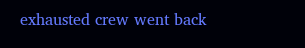exhausted crew went back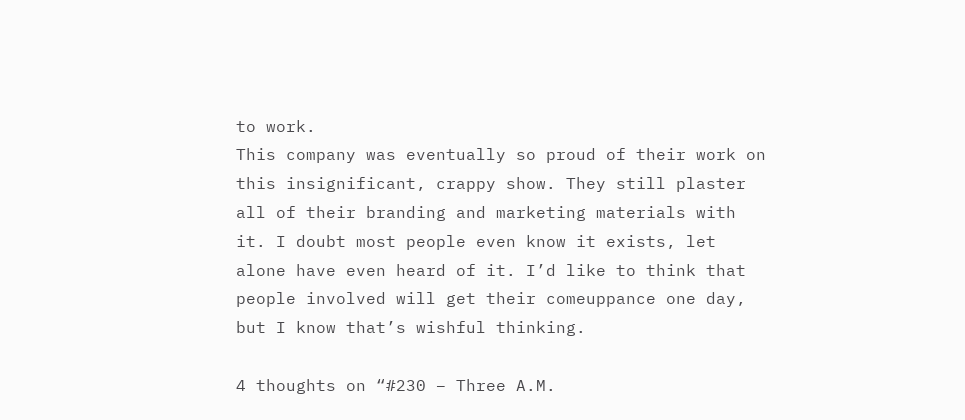to work.
This company was eventually so proud of their work on this insignificant, crappy show. They still plaster all of their branding and marketing materials with it. I doubt most people even know it exists, let alone have even heard of it. I’d like to think that people involved will get their comeuppance one day, but I know that’s wishful thinking.

4 thoughts on “#230 – Three A.M.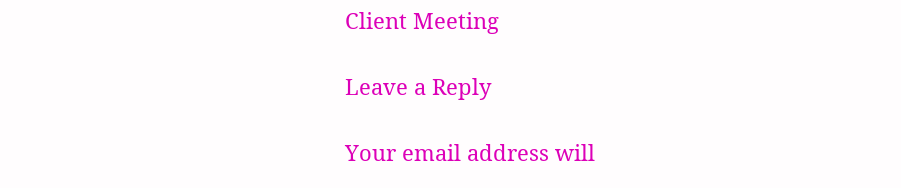Client Meeting

Leave a Reply

Your email address will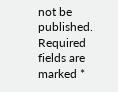not be published. Required fields are marked *